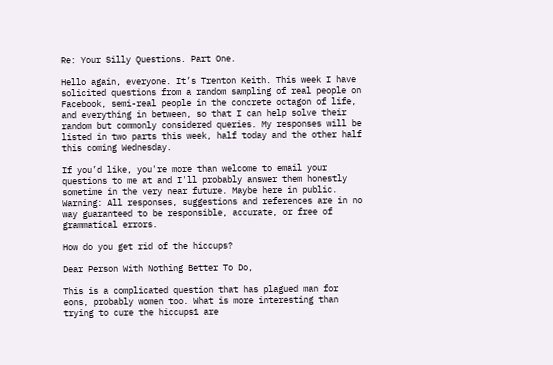Re: Your Silly Questions. Part One.

Hello again, everyone. It’s Trenton Keith. This week I have solicited questions from a random sampling of real people on Facebook, semi-real people in the concrete octagon of life, and everything in between, so that I can help solve their random but commonly considered queries. My responses will be listed in two parts this week, half today and the other half this coming Wednesday.

If you’d like, you're more than welcome to email your questions to me at and I'll probably answer them honestly sometime in the very near future. Maybe here in public. Warning: All responses, suggestions and references are in no way guaranteed to be responsible, accurate, or free of grammatical errors.

How do you get rid of the hiccups?

Dear Person With Nothing Better To Do,

This is a complicated question that has plagued man for eons, probably women too. What is more interesting than trying to cure the hiccups1 are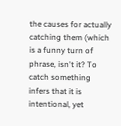the causes for actually catching them (which is a funny turn of phrase, isn't it? To catch something infers that it is intentional, yet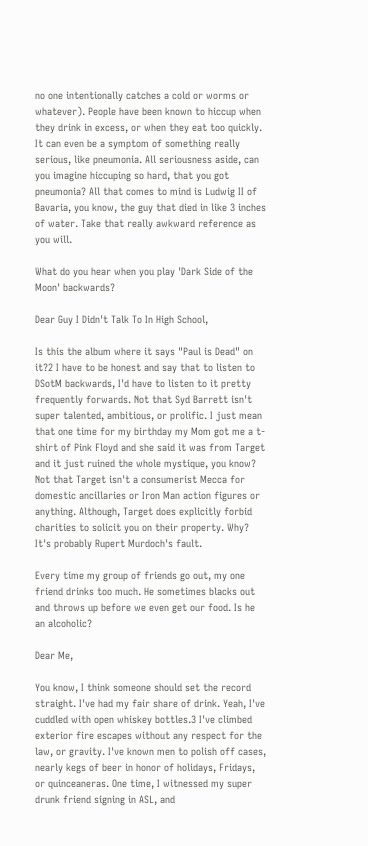no one intentionally catches a cold or worms or whatever). People have been known to hiccup when they drink in excess, or when they eat too quickly. It can even be a symptom of something really serious, like pneumonia. All seriousness aside, can you imagine hiccuping so hard, that you got pneumonia? All that comes to mind is Ludwig II of Bavaria, you know, the guy that died in like 3 inches of water. Take that really awkward reference as you will.

What do you hear when you play 'Dark Side of the Moon' backwards?

Dear Guy I Didn't Talk To In High School,

Is this the album where it says "Paul is Dead" on it?2 I have to be honest and say that to listen to DSotM backwards, I'd have to listen to it pretty frequently forwards. Not that Syd Barrett isn't super talented, ambitious, or prolific. I just mean that one time for my birthday my Mom got me a t-shirt of Pink Floyd and she said it was from Target and it just ruined the whole mystique, you know? Not that Target isn't a consumerist Mecca for domestic ancillaries or Iron Man action figures or anything. Although, Target does explicitly forbid charities to solicit you on their property. Why? It's probably Rupert Murdoch's fault.

Every time my group of friends go out, my one friend drinks too much. He sometimes blacks out and throws up before we even get our food. Is he an alcoholic?

Dear Me,

You know, I think someone should set the record straight. I've had my fair share of drink. Yeah, I've cuddled with open whiskey bottles.3 I've climbed exterior fire escapes without any respect for the law, or gravity. I've known men to polish off cases, nearly kegs of beer in honor of holidays, Fridays, or quinceaneras. One time, I witnessed my super drunk friend signing in ASL, and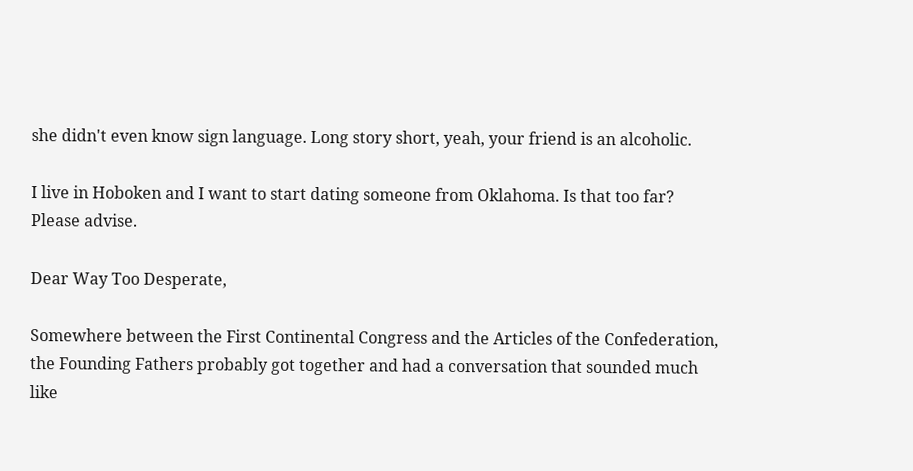she didn't even know sign language. Long story short, yeah, your friend is an alcoholic.

I live in Hoboken and I want to start dating someone from Oklahoma. Is that too far? Please advise.

Dear Way Too Desperate,

Somewhere between the First Continental Congress and the Articles of the Confederation, the Founding Fathers probably got together and had a conversation that sounded much like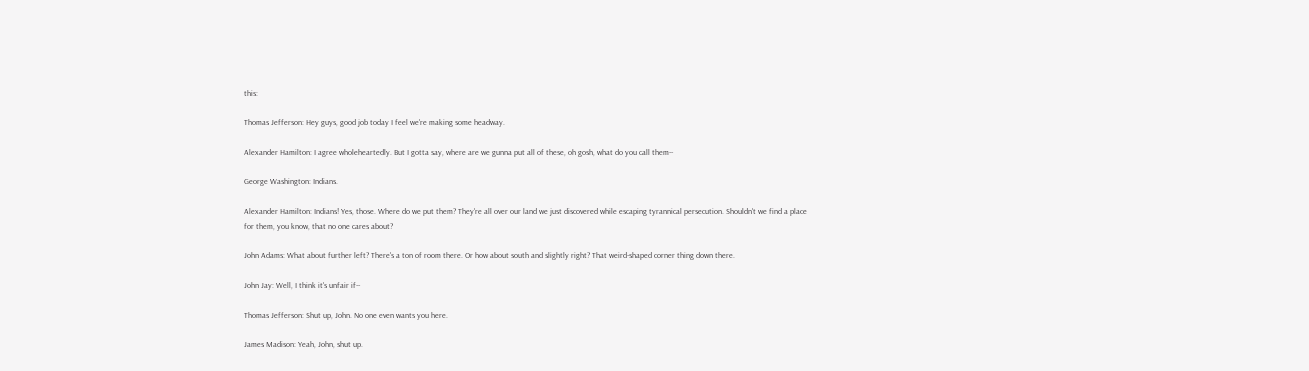this:

Thomas Jefferson: Hey guys, good job today I feel we're making some headway.

Alexander Hamilton: I agree wholeheartedly. But I gotta say, where are we gunna put all of these, oh gosh, what do you call them--

George Washington: Indians.

Alexander Hamilton: Indians! Yes, those. Where do we put them? They're all over our land we just discovered while escaping tyrannical persecution. Shouldn't we find a place for them, you know, that no one cares about?

John Adams: What about further left? There's a ton of room there. Or how about south and slightly right? That weird-shaped corner thing down there.

John Jay: Well, I think it's unfair if--

Thomas Jefferson: Shut up, John. No one even wants you here.

James Madison: Yeah, John, shut up.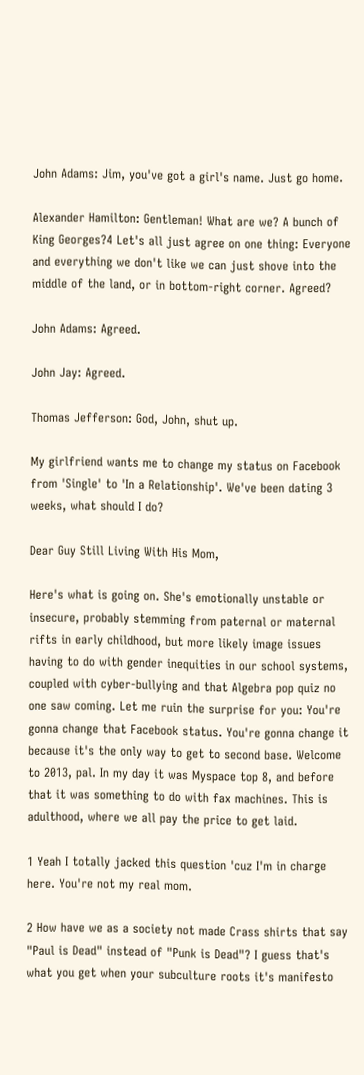John Adams: Jim, you've got a girl's name. Just go home.

Alexander Hamilton: Gentleman! What are we? A bunch of King Georges?4 Let's all just agree on one thing: Everyone and everything we don't like we can just shove into the middle of the land, or in bottom-right corner. Agreed?

John Adams: Agreed.

John Jay: Agreed.

Thomas Jefferson: God, John, shut up.

My girlfriend wants me to change my status on Facebook from 'Single' to 'In a Relationship'. We've been dating 3 weeks, what should I do?

Dear Guy Still Living With His Mom,

Here's what is going on. She's emotionally unstable or insecure, probably stemming from paternal or maternal rifts in early childhood, but more likely image issues having to do with gender inequities in our school systems, coupled with cyber-bullying and that Algebra pop quiz no one saw coming. Let me ruin the surprise for you: You're gonna change that Facebook status. You're gonna change it because it's the only way to get to second base. Welcome to 2013, pal. In my day it was Myspace top 8, and before that it was something to do with fax machines. This is adulthood, where we all pay the price to get laid.

1 Yeah I totally jacked this question 'cuz I'm in charge here. You're not my real mom.

2 How have we as a society not made Crass shirts that say "Paul is Dead" instead of "Punk is Dead"? I guess that's what you get when your subculture roots it's manifesto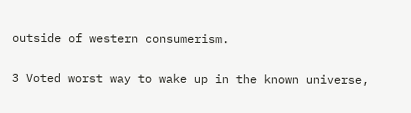outside of western consumerism.

3 Voted worst way to wake up in the known universe,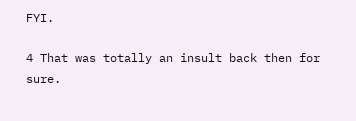FYI.

4 That was totally an insult back then for sure.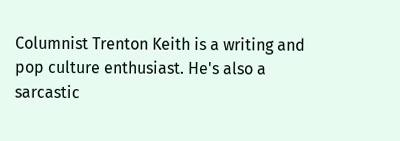Columnist Trenton Keith is a writing and pop culture enthusiast. He's also a sarcastic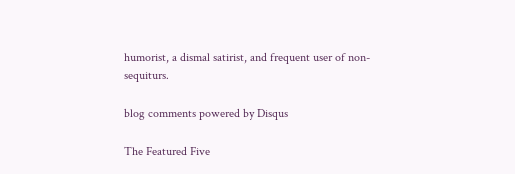humorist, a dismal satirist, and frequent user of non-sequiturs.

blog comments powered by Disqus

The Featured Five